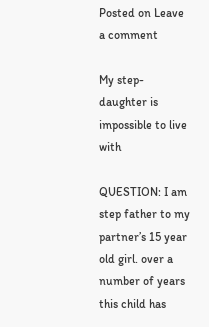Posted on Leave a comment

My step-daughter is impossible to live with

QUESTION: I am step father to my partner’s 15 year old girl. over a number of years this child has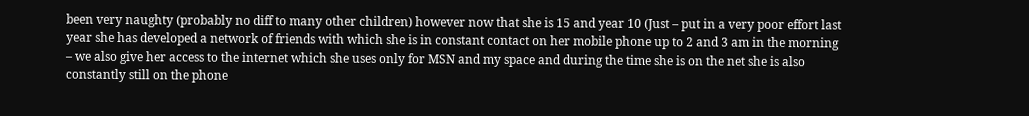been very naughty (probably no diff to many other children) however now that she is 15 and year 10 (Just – put in a very poor effort last year she has developed a network of friends with which she is in constant contact on her mobile phone up to 2 and 3 am in the morning – we also give her access to the internet which she uses only for MSN and my space and during the time she is on the net she is also constantly still on the phone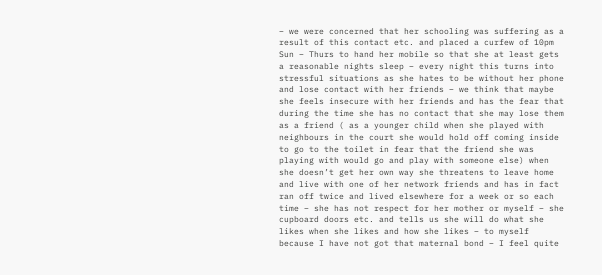– we were concerned that her schooling was suffering as a result of this contact etc. and placed a curfew of 10pm Sun – Thurs to hand her mobile so that she at least gets a reasonable nights sleep – every night this turns into stressful situations as she hates to be without her phone and lose contact with her friends – we think that maybe she feels insecure with her friends and has the fear that during the time she has no contact that she may lose them as a friend ( as a younger child when she played with neighbours in the court she would hold off coming inside to go to the toilet in fear that the friend she was playing with would go and play with someone else) when she doesn’t get her own way she threatens to leave home and live with one of her network friends and has in fact ran off twice and lived elsewhere for a week or so each time – she has not respect for her mother or myself – she cupboard doors etc. and tells us she will do what she likes when she likes and how she likes – to myself because I have not got that maternal bond – I feel quite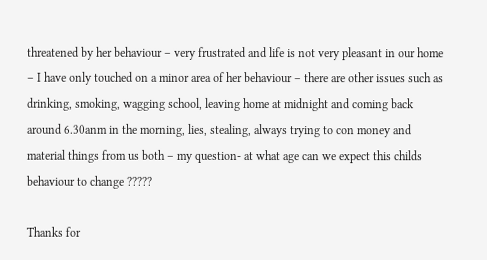threatened by her behaviour – very frustrated and life is not very pleasant in our home – I have only touched on a minor area of her behaviour – there are other issues such as drinking, smoking, wagging school, leaving home at midnight and coming back around 6.30anm in the morning, lies, stealing, always trying to con money and material things from us both – my question- at what age can we expect this childs behaviour to change ?????

Thanks for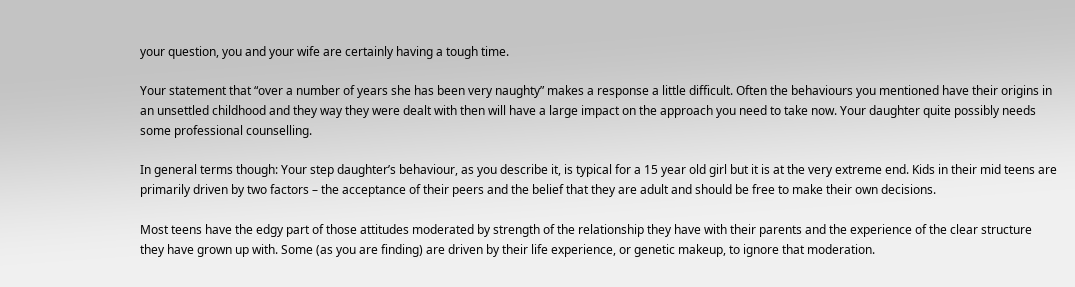your question, you and your wife are certainly having a tough time.

Your statement that “over a number of years she has been very naughty” makes a response a little difficult. Often the behaviours you mentioned have their origins in an unsettled childhood and they way they were dealt with then will have a large impact on the approach you need to take now. Your daughter quite possibly needs some professional counselling.

In general terms though: Your step daughter’s behaviour, as you describe it, is typical for a 15 year old girl but it is at the very extreme end. Kids in their mid teens are primarily driven by two factors – the acceptance of their peers and the belief that they are adult and should be free to make their own decisions.

Most teens have the edgy part of those attitudes moderated by strength of the relationship they have with their parents and the experience of the clear structure they have grown up with. Some (as you are finding) are driven by their life experience, or genetic makeup, to ignore that moderation.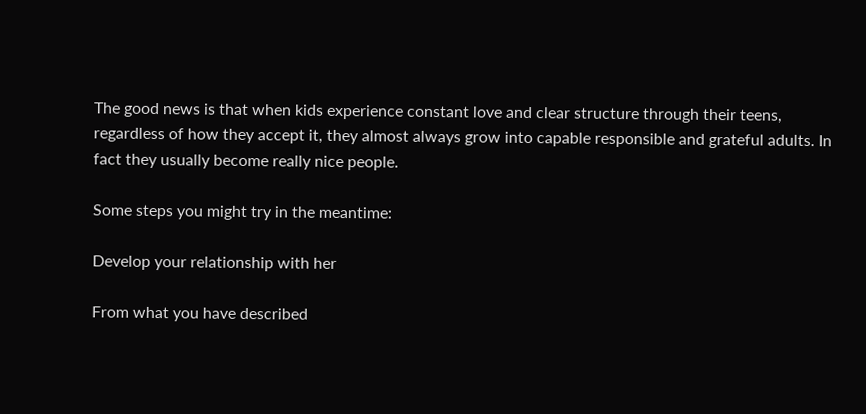The good news is that when kids experience constant love and clear structure through their teens, regardless of how they accept it, they almost always grow into capable responsible and grateful adults. In fact they usually become really nice people.

Some steps you might try in the meantime:

Develop your relationship with her

From what you have described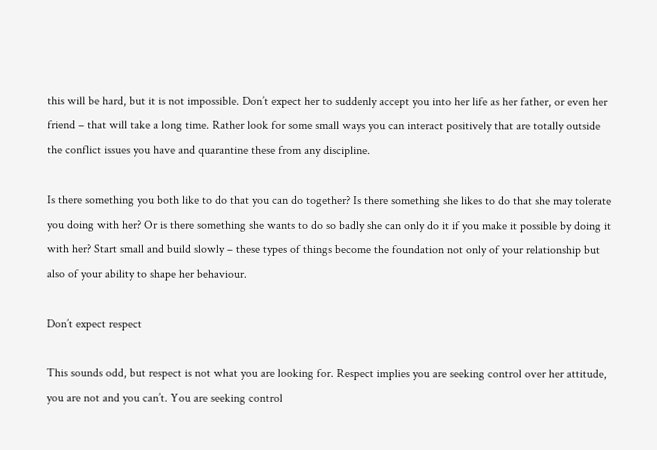this will be hard, but it is not impossible. Don’t expect her to suddenly accept you into her life as her father, or even her friend – that will take a long time. Rather look for some small ways you can interact positively that are totally outside the conflict issues you have and quarantine these from any discipline.

Is there something you both like to do that you can do together? Is there something she likes to do that she may tolerate you doing with her? Or is there something she wants to do so badly she can only do it if you make it possible by doing it with her? Start small and build slowly – these types of things become the foundation not only of your relationship but also of your ability to shape her behaviour.

Don’t expect respect

This sounds odd, but respect is not what you are looking for. Respect implies you are seeking control over her attitude, you are not and you can’t. You are seeking control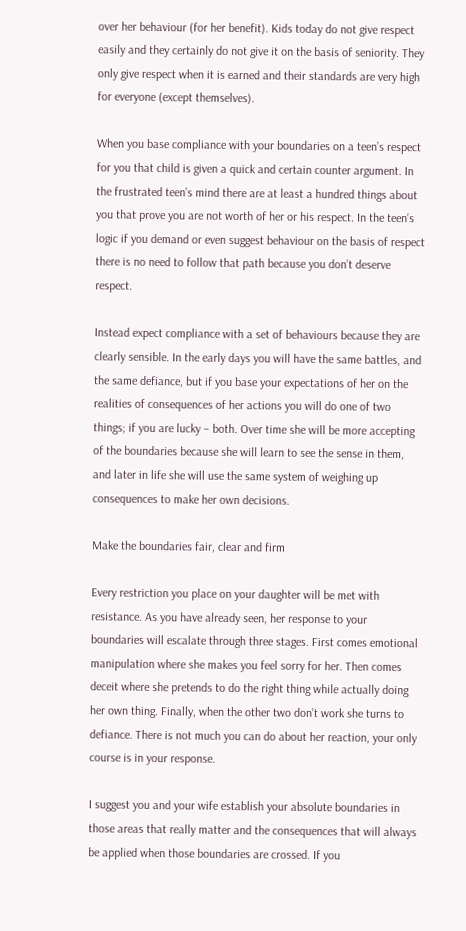over her behaviour (for her benefit). Kids today do not give respect easily and they certainly do not give it on the basis of seniority. They only give respect when it is earned and their standards are very high for everyone (except themselves).

When you base compliance with your boundaries on a teen’s respect for you that child is given a quick and certain counter argument. In the frustrated teen’s mind there are at least a hundred things about you that prove you are not worth of her or his respect. In the teen’s logic if you demand or even suggest behaviour on the basis of respect there is no need to follow that path because you don’t deserve respect.

Instead expect compliance with a set of behaviours because they are clearly sensible. In the early days you will have the same battles, and the same defiance, but if you base your expectations of her on the realities of consequences of her actions you will do one of two things; if you are lucky – both. Over time she will be more accepting of the boundaries because she will learn to see the sense in them, and later in life she will use the same system of weighing up consequences to make her own decisions.

Make the boundaries fair, clear and firm

Every restriction you place on your daughter will be met with resistance. As you have already seen, her response to your boundaries will escalate through three stages. First comes emotional manipulation where she makes you feel sorry for her. Then comes deceit where she pretends to do the right thing while actually doing her own thing. Finally, when the other two don’t work she turns to defiance. There is not much you can do about her reaction, your only course is in your response.

I suggest you and your wife establish your absolute boundaries in those areas that really matter and the consequences that will always be applied when those boundaries are crossed. If you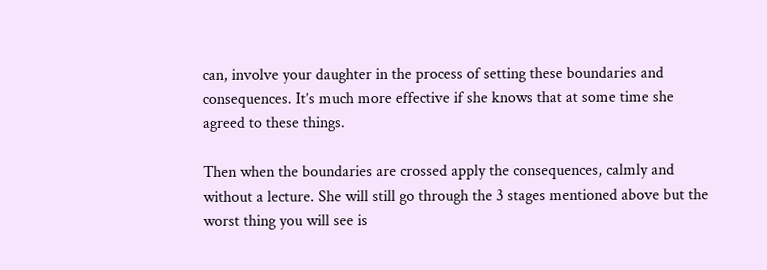can, involve your daughter in the process of setting these boundaries and consequences. It’s much more effective if she knows that at some time she agreed to these things.

Then when the boundaries are crossed apply the consequences, calmly and without a lecture. She will still go through the 3 stages mentioned above but the worst thing you will see is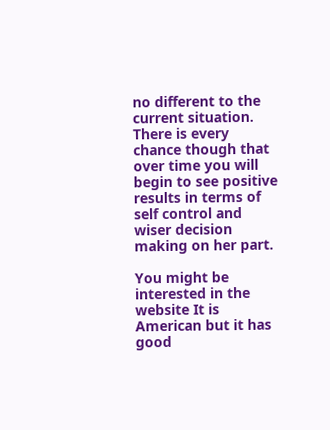no different to the current situation. There is every chance though that over time you will begin to see positive results in terms of self control and wiser decision making on her part.

You might be interested in the website It is American but it has good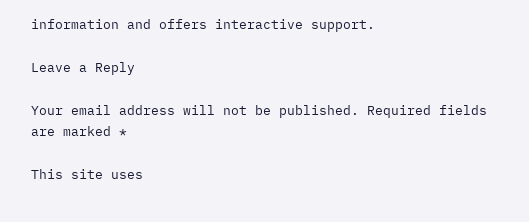information and offers interactive support.

Leave a Reply

Your email address will not be published. Required fields are marked *

This site uses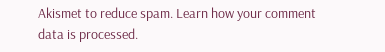Akismet to reduce spam. Learn how your comment data is processed.